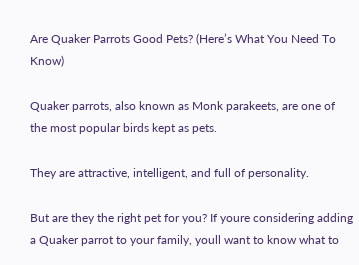Are Quaker Parrots Good Pets? (Here’s What You Need To Know)

Quaker parrots, also known as Monk parakeets, are one of the most popular birds kept as pets.

They are attractive, intelligent, and full of personality.

But are they the right pet for you? If youre considering adding a Quaker parrot to your family, youll want to know what to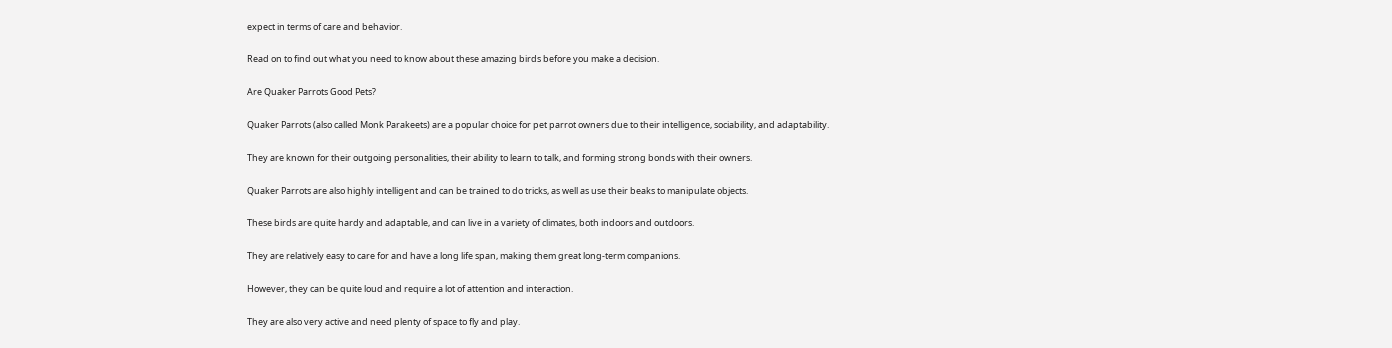expect in terms of care and behavior.

Read on to find out what you need to know about these amazing birds before you make a decision.

Are Quaker Parrots Good Pets?

Quaker Parrots (also called Monk Parakeets) are a popular choice for pet parrot owners due to their intelligence, sociability, and adaptability.

They are known for their outgoing personalities, their ability to learn to talk, and forming strong bonds with their owners.

Quaker Parrots are also highly intelligent and can be trained to do tricks, as well as use their beaks to manipulate objects.

These birds are quite hardy and adaptable, and can live in a variety of climates, both indoors and outdoors.

They are relatively easy to care for and have a long life span, making them great long-term companions.

However, they can be quite loud and require a lot of attention and interaction.

They are also very active and need plenty of space to fly and play.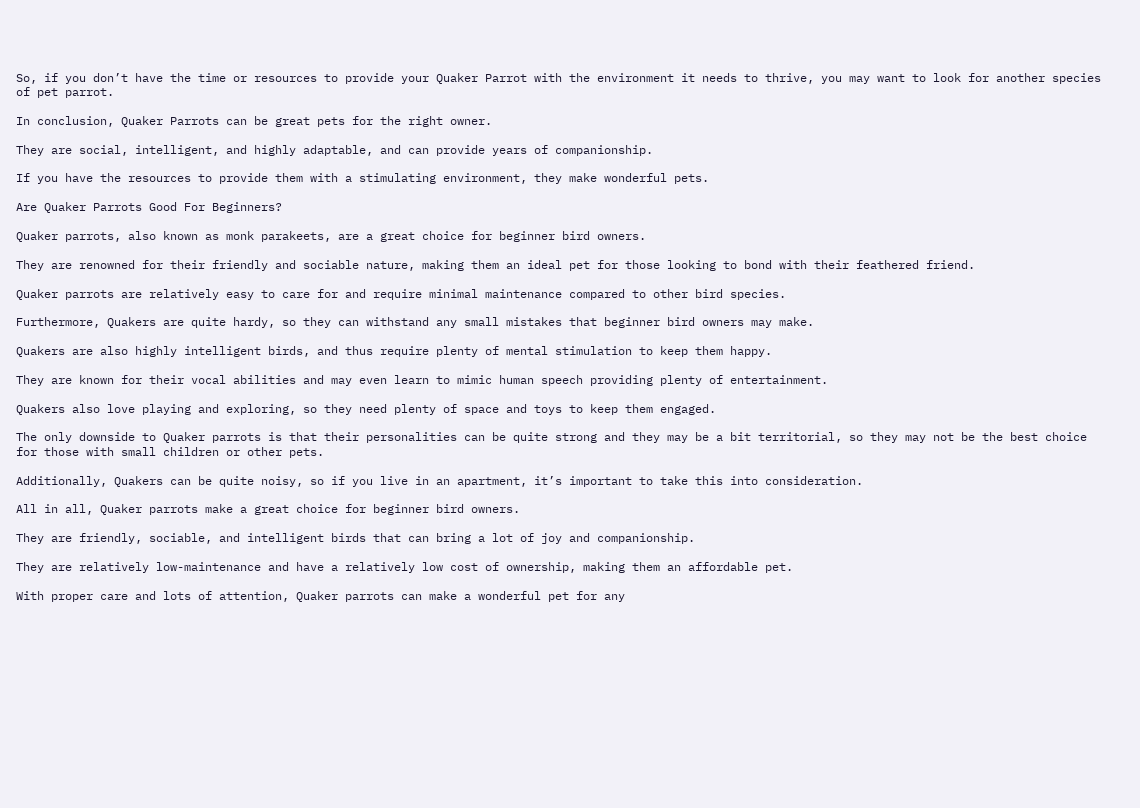So, if you don’t have the time or resources to provide your Quaker Parrot with the environment it needs to thrive, you may want to look for another species of pet parrot.

In conclusion, Quaker Parrots can be great pets for the right owner.

They are social, intelligent, and highly adaptable, and can provide years of companionship.

If you have the resources to provide them with a stimulating environment, they make wonderful pets.

Are Quaker Parrots Good For Beginners?

Quaker parrots, also known as monk parakeets, are a great choice for beginner bird owners.

They are renowned for their friendly and sociable nature, making them an ideal pet for those looking to bond with their feathered friend.

Quaker parrots are relatively easy to care for and require minimal maintenance compared to other bird species.

Furthermore, Quakers are quite hardy, so they can withstand any small mistakes that beginner bird owners may make.

Quakers are also highly intelligent birds, and thus require plenty of mental stimulation to keep them happy.

They are known for their vocal abilities and may even learn to mimic human speech providing plenty of entertainment.

Quakers also love playing and exploring, so they need plenty of space and toys to keep them engaged.

The only downside to Quaker parrots is that their personalities can be quite strong and they may be a bit territorial, so they may not be the best choice for those with small children or other pets.

Additionally, Quakers can be quite noisy, so if you live in an apartment, it’s important to take this into consideration.

All in all, Quaker parrots make a great choice for beginner bird owners.

They are friendly, sociable, and intelligent birds that can bring a lot of joy and companionship.

They are relatively low-maintenance and have a relatively low cost of ownership, making them an affordable pet.

With proper care and lots of attention, Quaker parrots can make a wonderful pet for any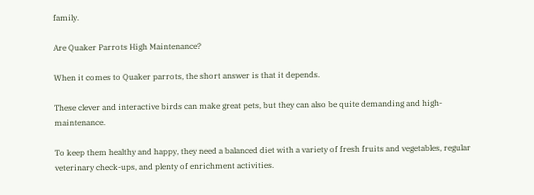family.

Are Quaker Parrots High Maintenance?

When it comes to Quaker parrots, the short answer is that it depends.

These clever and interactive birds can make great pets, but they can also be quite demanding and high-maintenance.

To keep them healthy and happy, they need a balanced diet with a variety of fresh fruits and vegetables, regular veterinary check-ups, and plenty of enrichment activities.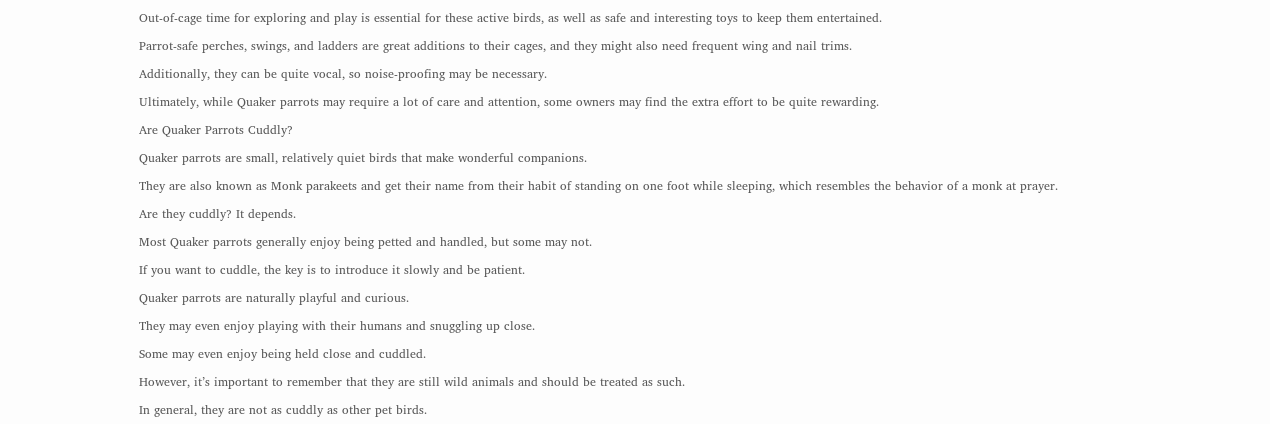Out-of-cage time for exploring and play is essential for these active birds, as well as safe and interesting toys to keep them entertained.

Parrot-safe perches, swings, and ladders are great additions to their cages, and they might also need frequent wing and nail trims.

Additionally, they can be quite vocal, so noise-proofing may be necessary.

Ultimately, while Quaker parrots may require a lot of care and attention, some owners may find the extra effort to be quite rewarding.

Are Quaker Parrots Cuddly?

Quaker parrots are small, relatively quiet birds that make wonderful companions.

They are also known as Monk parakeets and get their name from their habit of standing on one foot while sleeping, which resembles the behavior of a monk at prayer.

Are they cuddly? It depends.

Most Quaker parrots generally enjoy being petted and handled, but some may not.

If you want to cuddle, the key is to introduce it slowly and be patient.

Quaker parrots are naturally playful and curious.

They may even enjoy playing with their humans and snuggling up close.

Some may even enjoy being held close and cuddled.

However, it’s important to remember that they are still wild animals and should be treated as such.

In general, they are not as cuddly as other pet birds.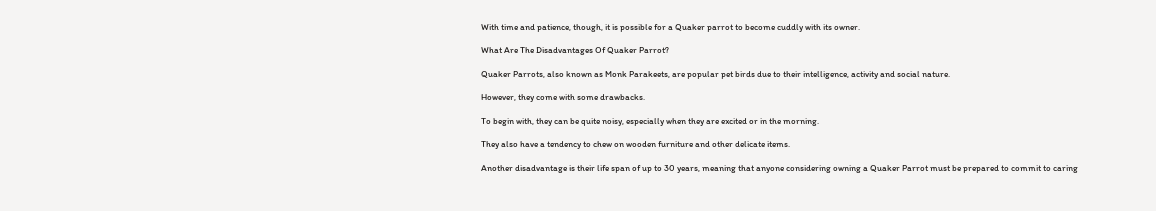With time and patience, though, it is possible for a Quaker parrot to become cuddly with its owner.

What Are The Disadvantages Of Quaker Parrot?

Quaker Parrots, also known as Monk Parakeets, are popular pet birds due to their intelligence, activity and social nature.

However, they come with some drawbacks.

To begin with, they can be quite noisy, especially when they are excited or in the morning.

They also have a tendency to chew on wooden furniture and other delicate items.

Another disadvantage is their life span of up to 30 years, meaning that anyone considering owning a Quaker Parrot must be prepared to commit to caring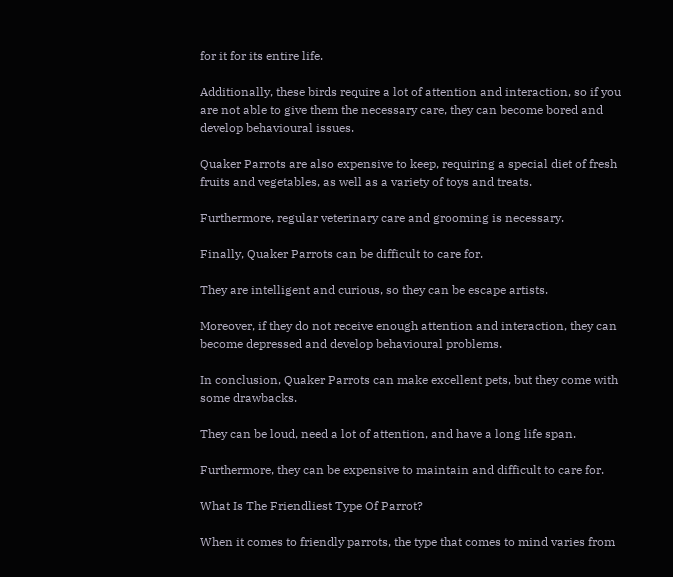for it for its entire life.

Additionally, these birds require a lot of attention and interaction, so if you are not able to give them the necessary care, they can become bored and develop behavioural issues.

Quaker Parrots are also expensive to keep, requiring a special diet of fresh fruits and vegetables, as well as a variety of toys and treats.

Furthermore, regular veterinary care and grooming is necessary.

Finally, Quaker Parrots can be difficult to care for.

They are intelligent and curious, so they can be escape artists.

Moreover, if they do not receive enough attention and interaction, they can become depressed and develop behavioural problems.

In conclusion, Quaker Parrots can make excellent pets, but they come with some drawbacks.

They can be loud, need a lot of attention, and have a long life span.

Furthermore, they can be expensive to maintain and difficult to care for.

What Is The Friendliest Type Of Parrot?

When it comes to friendly parrots, the type that comes to mind varies from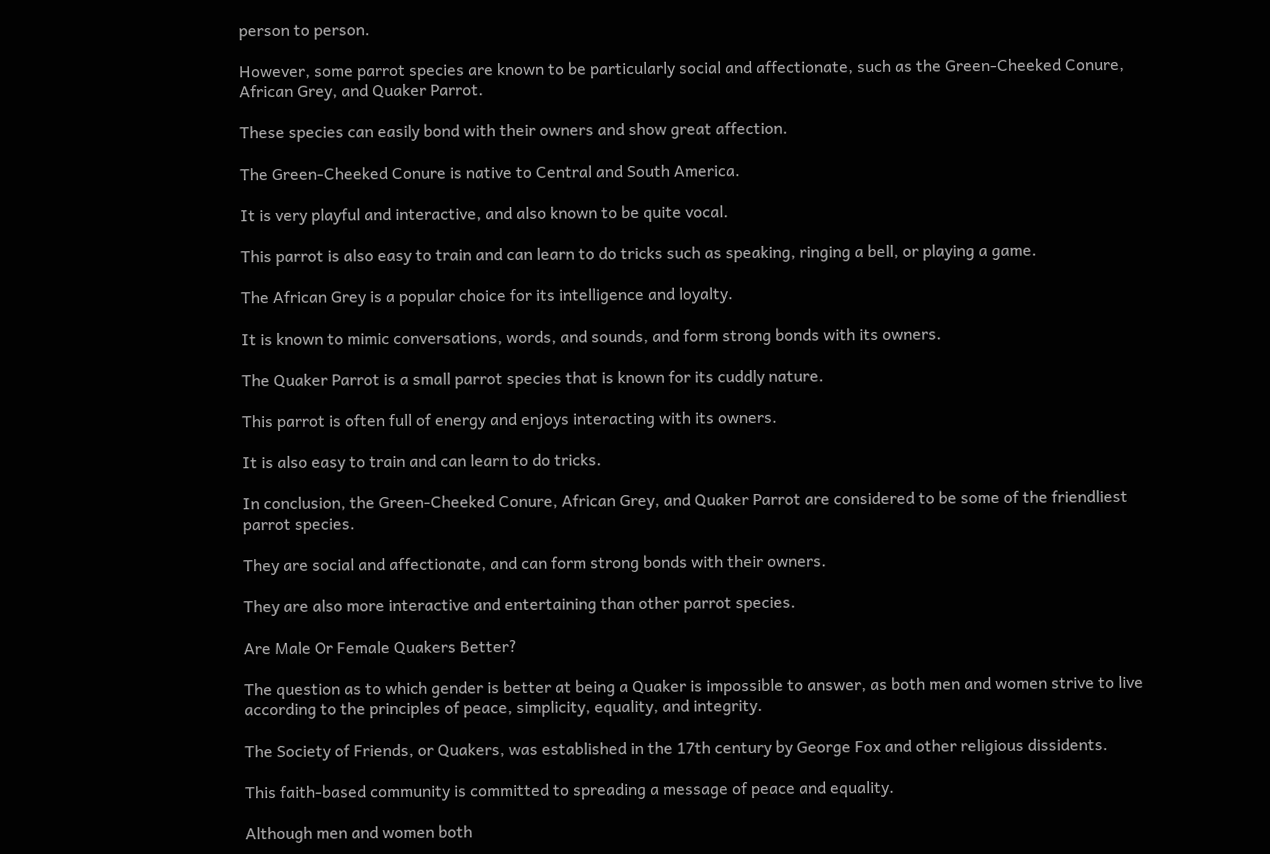person to person.

However, some parrot species are known to be particularly social and affectionate, such as the Green-Cheeked Conure, African Grey, and Quaker Parrot.

These species can easily bond with their owners and show great affection.

The Green-Cheeked Conure is native to Central and South America.

It is very playful and interactive, and also known to be quite vocal.

This parrot is also easy to train and can learn to do tricks such as speaking, ringing a bell, or playing a game.

The African Grey is a popular choice for its intelligence and loyalty.

It is known to mimic conversations, words, and sounds, and form strong bonds with its owners.

The Quaker Parrot is a small parrot species that is known for its cuddly nature.

This parrot is often full of energy and enjoys interacting with its owners.

It is also easy to train and can learn to do tricks.

In conclusion, the Green-Cheeked Conure, African Grey, and Quaker Parrot are considered to be some of the friendliest parrot species.

They are social and affectionate, and can form strong bonds with their owners.

They are also more interactive and entertaining than other parrot species.

Are Male Or Female Quakers Better?

The question as to which gender is better at being a Quaker is impossible to answer, as both men and women strive to live according to the principles of peace, simplicity, equality, and integrity.

The Society of Friends, or Quakers, was established in the 17th century by George Fox and other religious dissidents.

This faith-based community is committed to spreading a message of peace and equality.

Although men and women both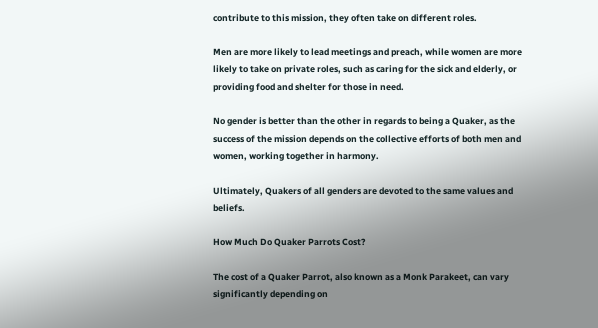contribute to this mission, they often take on different roles.

Men are more likely to lead meetings and preach, while women are more likely to take on private roles, such as caring for the sick and elderly, or providing food and shelter for those in need.

No gender is better than the other in regards to being a Quaker, as the success of the mission depends on the collective efforts of both men and women, working together in harmony.

Ultimately, Quakers of all genders are devoted to the same values and beliefs.

How Much Do Quaker Parrots Cost?

The cost of a Quaker Parrot, also known as a Monk Parakeet, can vary significantly depending on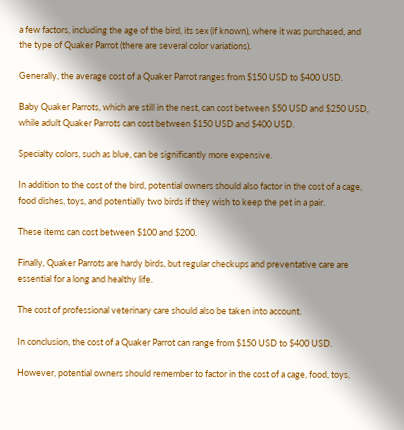a few factors, including the age of the bird, its sex (if known), where it was purchased, and the type of Quaker Parrot (there are several color variations).

Generally, the average cost of a Quaker Parrot ranges from $150 USD to $400 USD.

Baby Quaker Parrots, which are still in the nest, can cost between $50 USD and $250 USD, while adult Quaker Parrots can cost between $150 USD and $400 USD.

Specialty colors, such as blue, can be significantly more expensive.

In addition to the cost of the bird, potential owners should also factor in the cost of a cage, food dishes, toys, and potentially two birds if they wish to keep the pet in a pair.

These items can cost between $100 and $200.

Finally, Quaker Parrots are hardy birds, but regular checkups and preventative care are essential for a long and healthy life.

The cost of professional veterinary care should also be taken into account.

In conclusion, the cost of a Quaker Parrot can range from $150 USD to $400 USD.

However, potential owners should remember to factor in the cost of a cage, food, toys,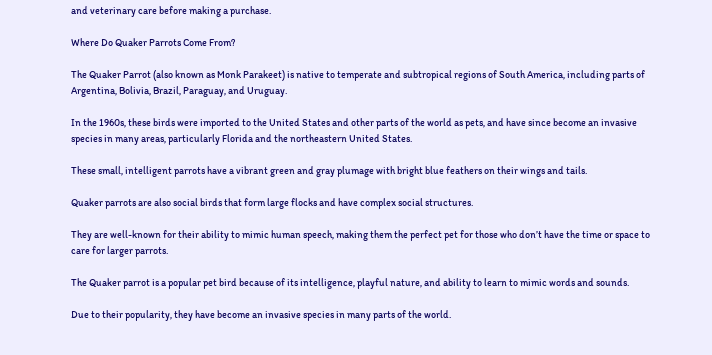and veterinary care before making a purchase.

Where Do Quaker Parrots Come From?

The Quaker Parrot (also known as Monk Parakeet) is native to temperate and subtropical regions of South America, including parts of Argentina, Bolivia, Brazil, Paraguay, and Uruguay.

In the 1960s, these birds were imported to the United States and other parts of the world as pets, and have since become an invasive species in many areas, particularly Florida and the northeastern United States.

These small, intelligent parrots have a vibrant green and gray plumage with bright blue feathers on their wings and tails.

Quaker parrots are also social birds that form large flocks and have complex social structures.

They are well-known for their ability to mimic human speech, making them the perfect pet for those who don’t have the time or space to care for larger parrots.

The Quaker parrot is a popular pet bird because of its intelligence, playful nature, and ability to learn to mimic words and sounds.

Due to their popularity, they have become an invasive species in many parts of the world.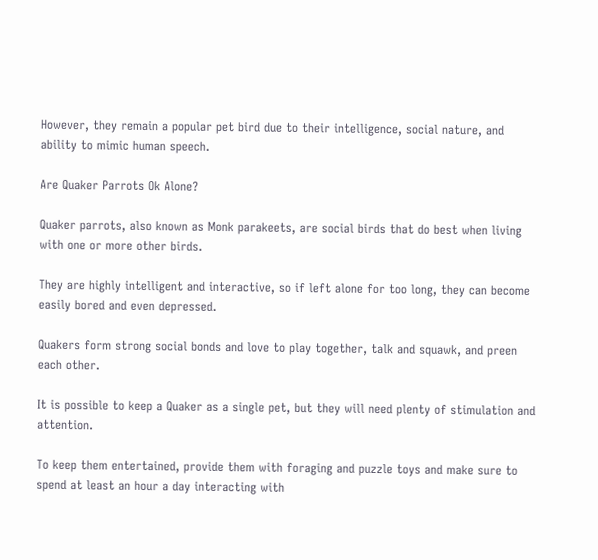However, they remain a popular pet bird due to their intelligence, social nature, and ability to mimic human speech.

Are Quaker Parrots Ok Alone?

Quaker parrots, also known as Monk parakeets, are social birds that do best when living with one or more other birds.

They are highly intelligent and interactive, so if left alone for too long, they can become easily bored and even depressed.

Quakers form strong social bonds and love to play together, talk and squawk, and preen each other.

It is possible to keep a Quaker as a single pet, but they will need plenty of stimulation and attention.

To keep them entertained, provide them with foraging and puzzle toys and make sure to spend at least an hour a day interacting with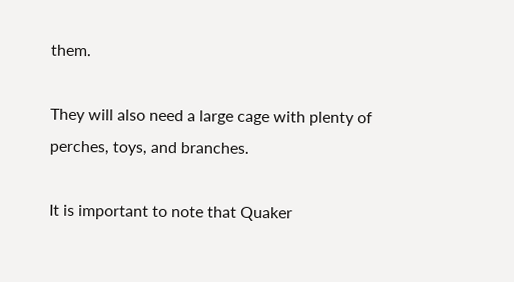them.

They will also need a large cage with plenty of perches, toys, and branches.

It is important to note that Quaker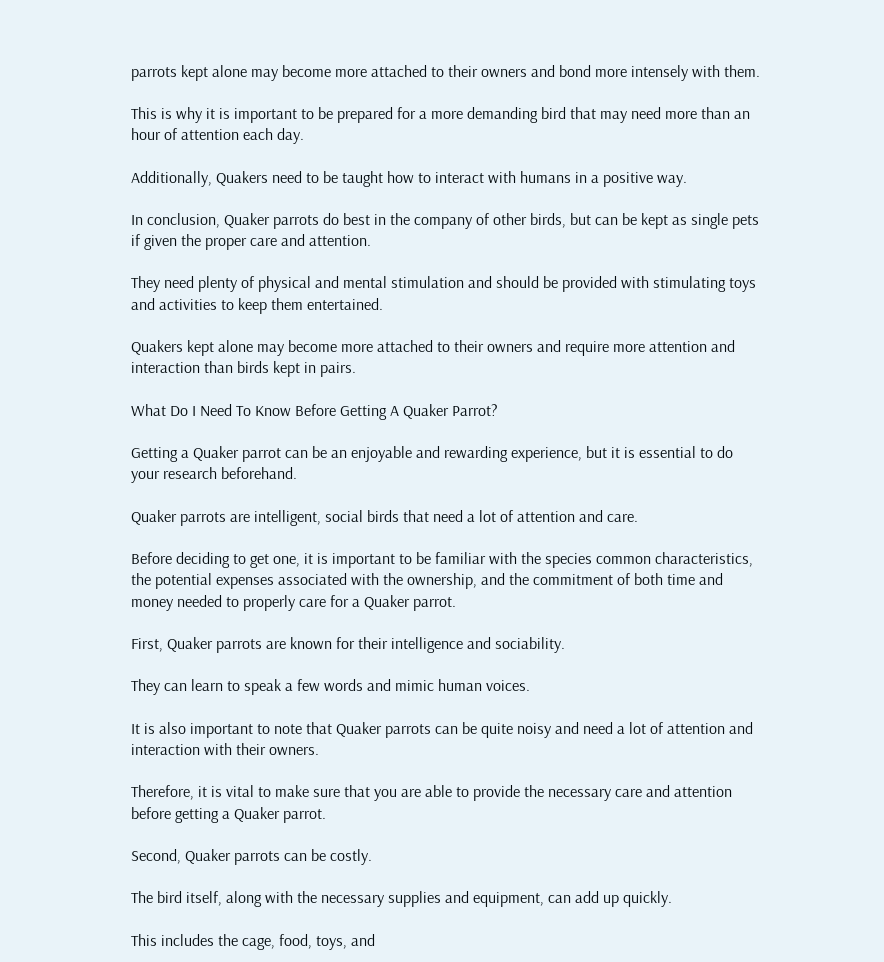parrots kept alone may become more attached to their owners and bond more intensely with them.

This is why it is important to be prepared for a more demanding bird that may need more than an hour of attention each day.

Additionally, Quakers need to be taught how to interact with humans in a positive way.

In conclusion, Quaker parrots do best in the company of other birds, but can be kept as single pets if given the proper care and attention.

They need plenty of physical and mental stimulation and should be provided with stimulating toys and activities to keep them entertained.

Quakers kept alone may become more attached to their owners and require more attention and interaction than birds kept in pairs.

What Do I Need To Know Before Getting A Quaker Parrot?

Getting a Quaker parrot can be an enjoyable and rewarding experience, but it is essential to do your research beforehand.

Quaker parrots are intelligent, social birds that need a lot of attention and care.

Before deciding to get one, it is important to be familiar with the species common characteristics, the potential expenses associated with the ownership, and the commitment of both time and money needed to properly care for a Quaker parrot.

First, Quaker parrots are known for their intelligence and sociability.

They can learn to speak a few words and mimic human voices.

It is also important to note that Quaker parrots can be quite noisy and need a lot of attention and interaction with their owners.

Therefore, it is vital to make sure that you are able to provide the necessary care and attention before getting a Quaker parrot.

Second, Quaker parrots can be costly.

The bird itself, along with the necessary supplies and equipment, can add up quickly.

This includes the cage, food, toys, and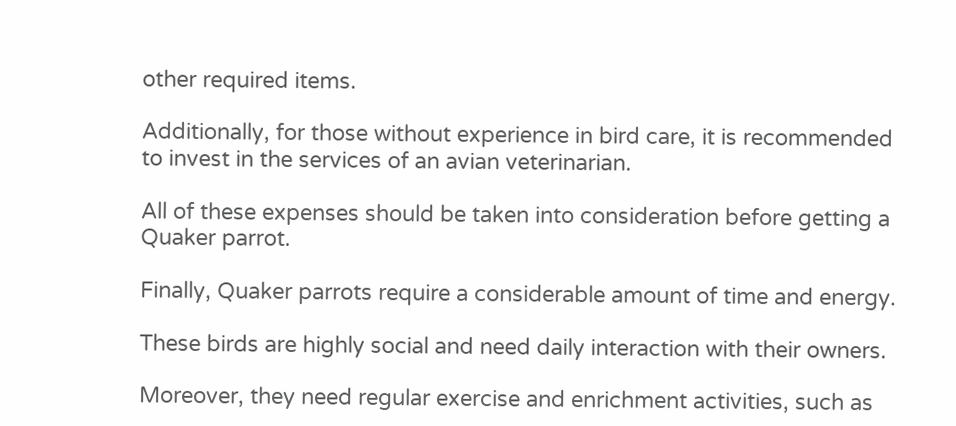other required items.

Additionally, for those without experience in bird care, it is recommended to invest in the services of an avian veterinarian.

All of these expenses should be taken into consideration before getting a Quaker parrot.

Finally, Quaker parrots require a considerable amount of time and energy.

These birds are highly social and need daily interaction with their owners.

Moreover, they need regular exercise and enrichment activities, such as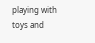playing with toys and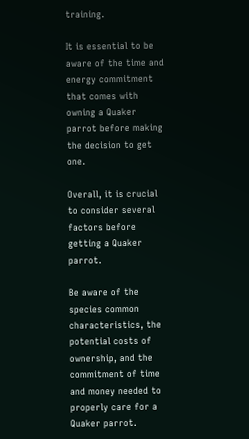training.

It is essential to be aware of the time and energy commitment that comes with owning a Quaker parrot before making the decision to get one.

Overall, it is crucial to consider several factors before getting a Quaker parrot.

Be aware of the species common characteristics, the potential costs of ownership, and the commitment of time and money needed to properly care for a Quaker parrot.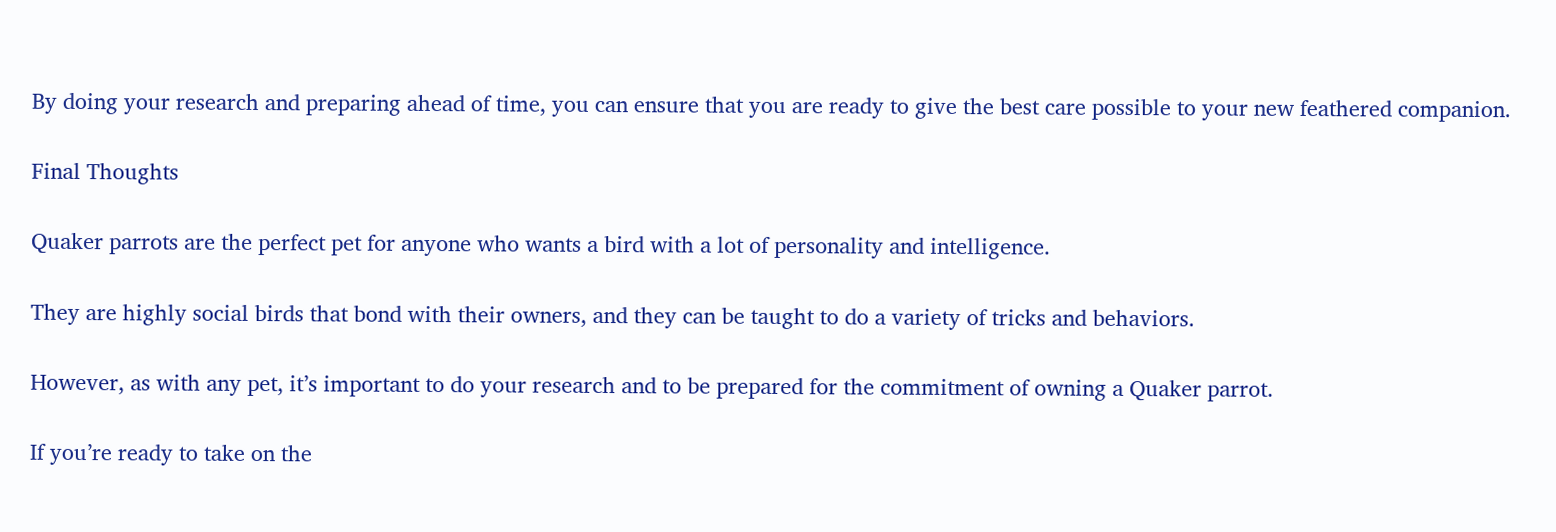By doing your research and preparing ahead of time, you can ensure that you are ready to give the best care possible to your new feathered companion.

Final Thoughts

Quaker parrots are the perfect pet for anyone who wants a bird with a lot of personality and intelligence.

They are highly social birds that bond with their owners, and they can be taught to do a variety of tricks and behaviors.

However, as with any pet, it’s important to do your research and to be prepared for the commitment of owning a Quaker parrot.

If you’re ready to take on the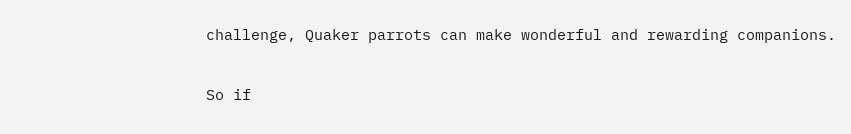challenge, Quaker parrots can make wonderful and rewarding companions.

So if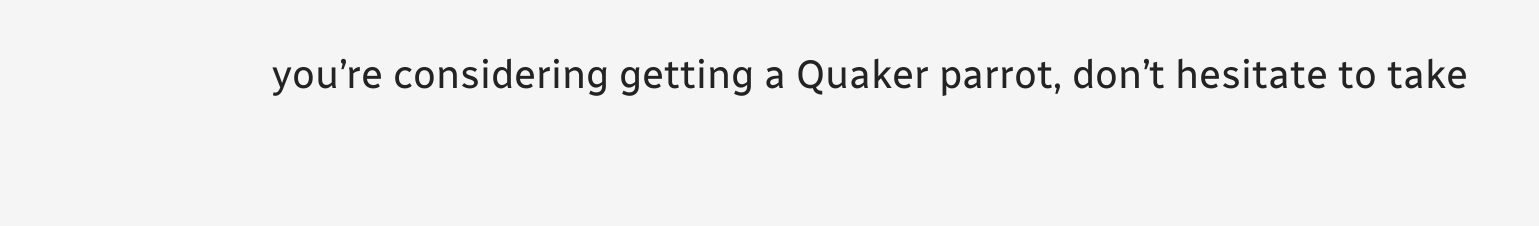you’re considering getting a Quaker parrot, don’t hesitate to take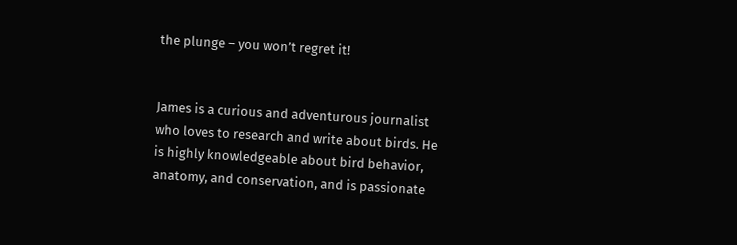the plunge – you won’t regret it!


James is a curious and adventurous journalist who loves to research and write about birds. He is highly knowledgeable about bird behavior, anatomy, and conservation, and is passionate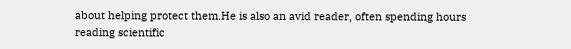about helping protect them.He is also an avid reader, often spending hours reading scientific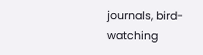journals, bird-watching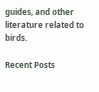guides, and other literature related to birds.

Recent Posts